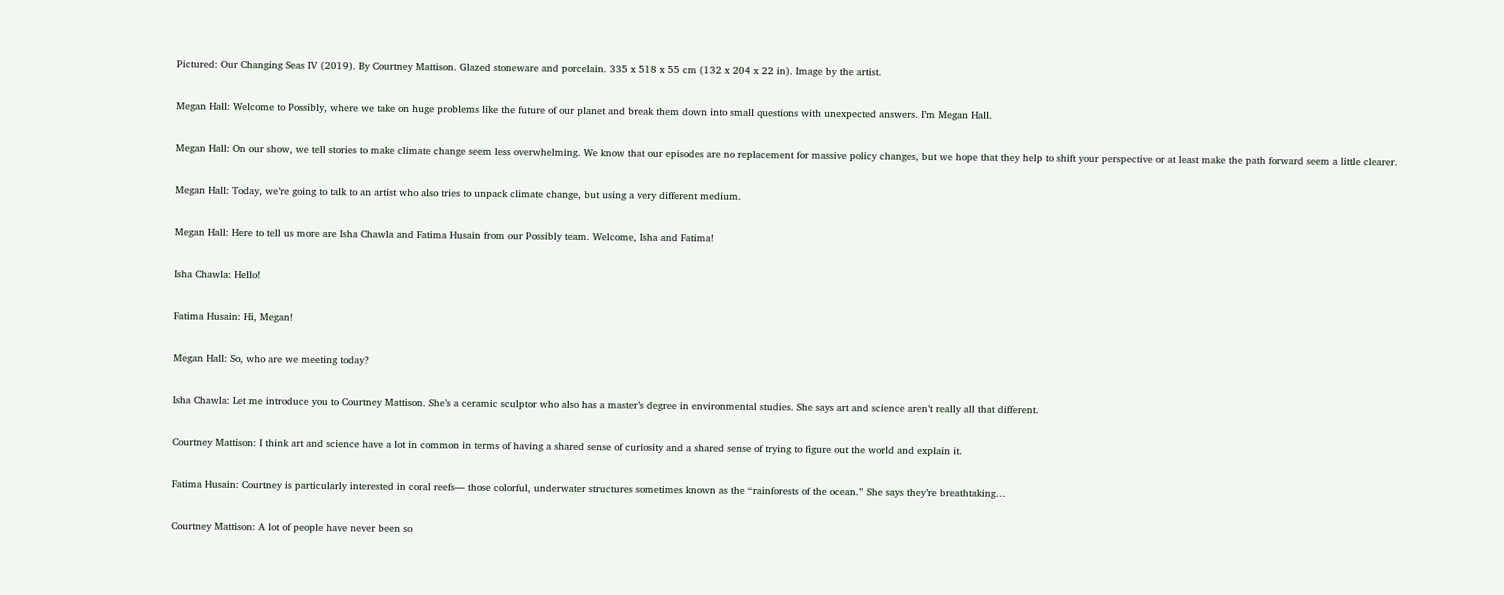Pictured: Our Changing Seas IV (2019). By Courtney Mattison. Glazed stoneware and porcelain. 335 x 518 x 55 cm (132 x 204 x 22 in). Image by the artist.

Megan Hall: Welcome to Possibly, where we take on huge problems like the future of our planet and break them down into small questions with unexpected answers. I’m Megan Hall.

Megan Hall: On our show, we tell stories to make climate change seem less overwhelming. We know that our episodes are no replacement for massive policy changes, but we hope that they help to shift your perspective or at least make the path forward seem a little clearer.

Megan Hall: Today, we’re going to talk to an artist who also tries to unpack climate change, but using a very different medium.

Megan Hall: Here to tell us more are Isha Chawla and Fatima Husain from our Possibly team. Welcome, Isha and Fatima!

Isha Chawla: Hello!

Fatima Husain: Hi, Megan!

Megan Hall: So, who are we meeting today?

Isha Chawla: Let me introduce you to Courtney Mattison. She’s a ceramic sculptor who also has a master’s degree in environmental studies. She says art and science aren’t really all that different.

Courtney Mattison: I think art and science have a lot in common in terms of having a shared sense of curiosity and a shared sense of trying to figure out the world and explain it.

Fatima Husain: Courtney is particularly interested in coral reefs— those colorful, underwater structures sometimes known as the “rainforests of the ocean.” She says they’re breathtaking…

Courtney Mattison: A lot of people have never been so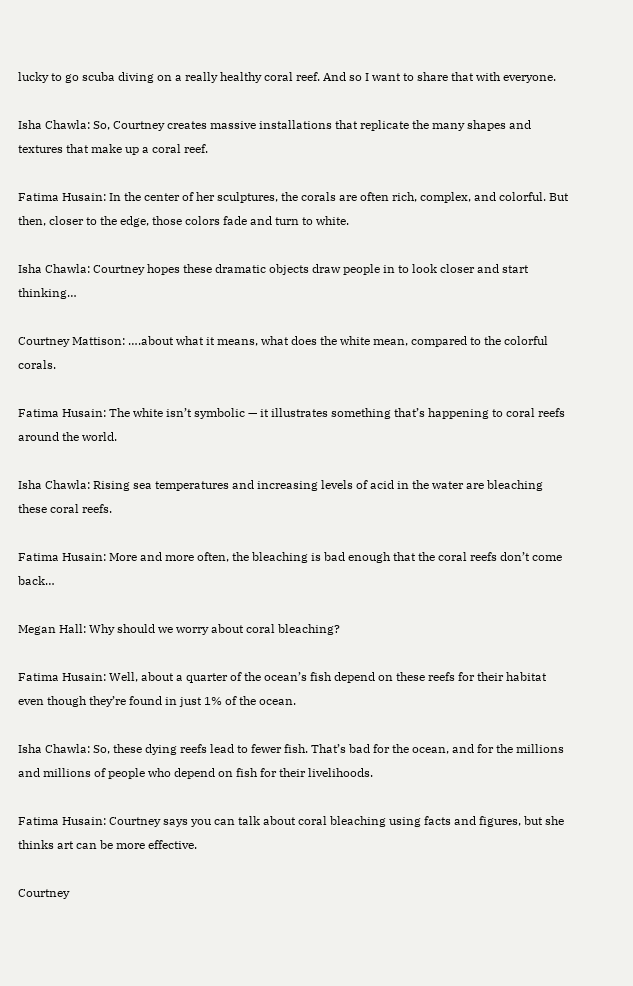lucky to go scuba diving on a really healthy coral reef. And so I want to share that with everyone.

Isha Chawla: So, Courtney creates massive installations that replicate the many shapes and textures that make up a coral reef.

Fatima Husain: In the center of her sculptures, the corals are often rich, complex, and colorful. But then, closer to the edge, those colors fade and turn to white.

Isha Chawla: Courtney hopes these dramatic objects draw people in to look closer and start thinking…

Courtney Mattison: ….about what it means, what does the white mean, compared to the colorful corals.

Fatima Husain: The white isn’t symbolic — it illustrates something that’s happening to coral reefs around the world.

Isha Chawla: Rising sea temperatures and increasing levels of acid in the water are bleaching these coral reefs.

Fatima Husain: More and more often, the bleaching is bad enough that the coral reefs don’t come back…

Megan Hall: Why should we worry about coral bleaching?

Fatima Husain: Well, about a quarter of the ocean’s fish depend on these reefs for their habitat even though they’re found in just 1% of the ocean.

Isha Chawla: So, these dying reefs lead to fewer fish. That’s bad for the ocean, and for the millions and millions of people who depend on fish for their livelihoods.

Fatima Husain: Courtney says you can talk about coral bleaching using facts and figures, but she thinks art can be more effective.

Courtney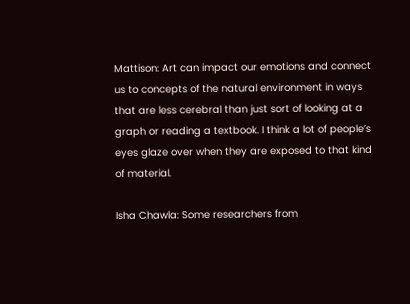Mattison: Art can impact our emotions and connect us to concepts of the natural environment in ways that are less cerebral than just sort of looking at a graph or reading a textbook. I think a lot of people’s eyes glaze over when they are exposed to that kind of material.

Isha Chawla: Some researchers from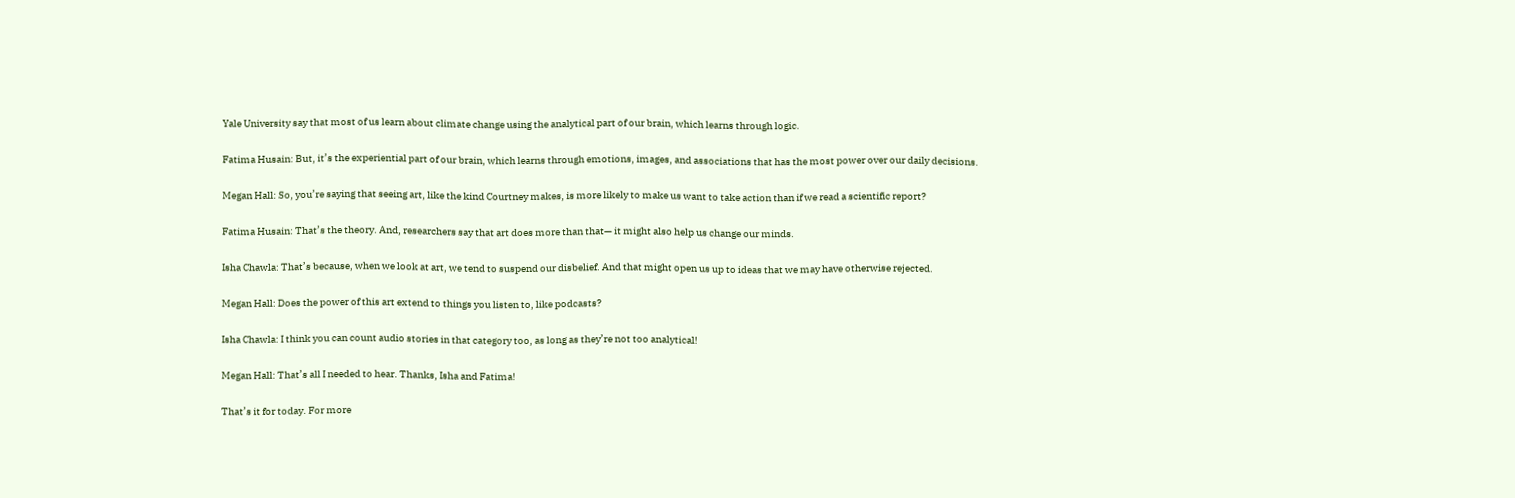Yale University say that most of us learn about climate change using the analytical part of our brain, which learns through logic.

Fatima Husain: But, it’s the experiential part of our brain, which learns through emotions, images, and associations that has the most power over our daily decisions.

Megan Hall: So, you’re saying that seeing art, like the kind Courtney makes, is more likely to make us want to take action than if we read a scientific report?

Fatima Husain: That’s the theory. And, researchers say that art does more than that— it might also help us change our minds.

Isha Chawla: That’s because, when we look at art, we tend to suspend our disbelief. And that might open us up to ideas that we may have otherwise rejected.

Megan Hall: Does the power of this art extend to things you listen to, like podcasts?

Isha Chawla: I think you can count audio stories in that category too, as long as they’re not too analytical!

Megan Hall: That’s all I needed to hear. Thanks, Isha and Fatima!

That’s it for today. For more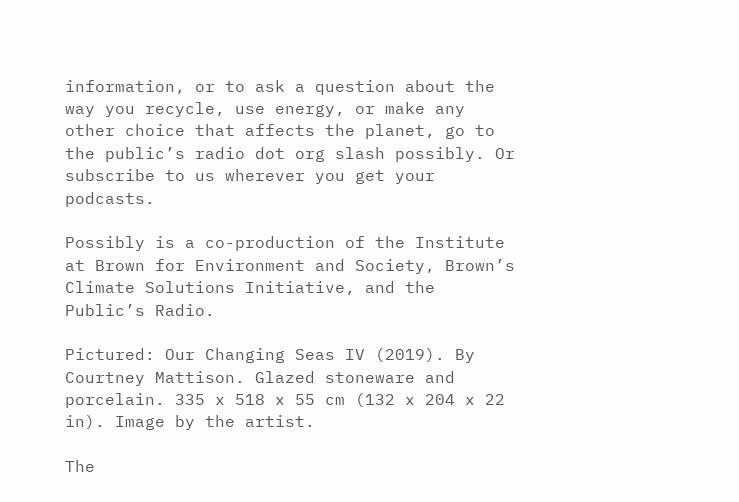information, or to ask a question about the way you recycle, use energy, or make any other choice that affects the planet, go to the public’s radio dot org slash possibly. Or subscribe to us wherever you get your podcasts.

Possibly is a co-production of the Institute at Brown for Environment and Society, Brown’s Climate Solutions Initiative, and the Public’s Radio.

Pictured: Our Changing Seas IV (2019). By Courtney Mattison. Glazed stoneware and porcelain. 335 x 518 x 55 cm (132 x 204 x 22 in). Image by the artist.

The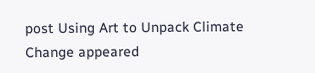post Using Art to Unpack Climate Change appeared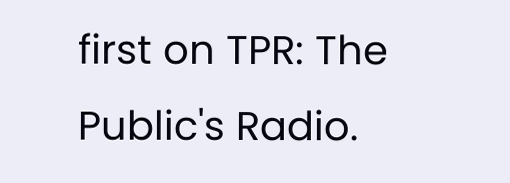first on TPR: The Public's Radio.